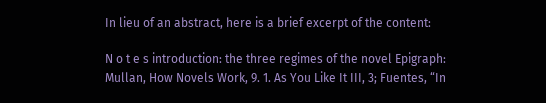In lieu of an abstract, here is a brief excerpt of the content:

N o t e s introduction: the three regimes of the novel Epigraph: Mullan, How Novels Work, 9. 1. As You Like It III, 3; Fuentes, “In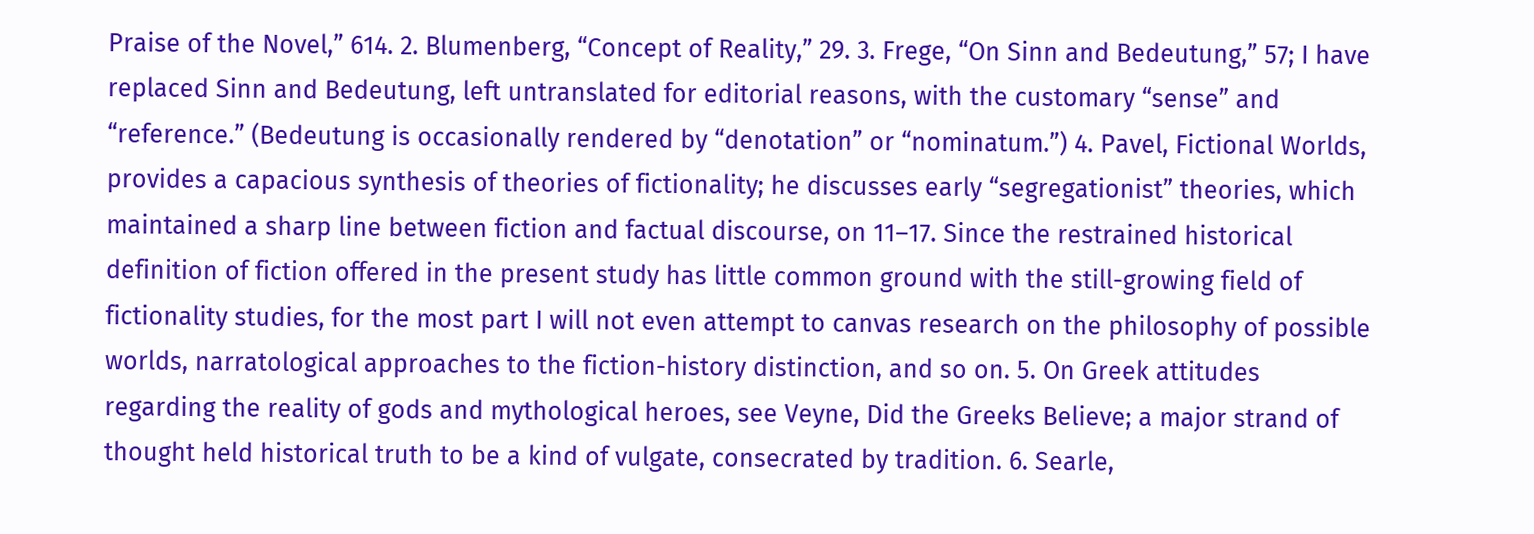Praise of the Novel,” 614. 2. Blumenberg, “Concept of Reality,” 29. 3. Frege, “On Sinn and Bedeutung,” 57; I have replaced Sinn and Bedeutung, left untranslated for editorial reasons, with the customary “sense” and “reference.” (Bedeutung is occasionally rendered by “denotation” or “nominatum.”) 4. Pavel, Fictional Worlds, provides a capacious synthesis of theories of fictionality; he discusses early “segregationist” theories, which maintained a sharp line between fiction and factual discourse, on 11–17. Since the restrained historical definition of fiction offered in the present study has little common ground with the still-growing field of fictionality studies, for the most part I will not even attempt to canvas research on the philosophy of possible worlds, narratological approaches to the fiction-history distinction, and so on. 5. On Greek attitudes regarding the reality of gods and mythological heroes, see Veyne, Did the Greeks Believe; a major strand of thought held historical truth to be a kind of vulgate, consecrated by tradition. 6. Searle,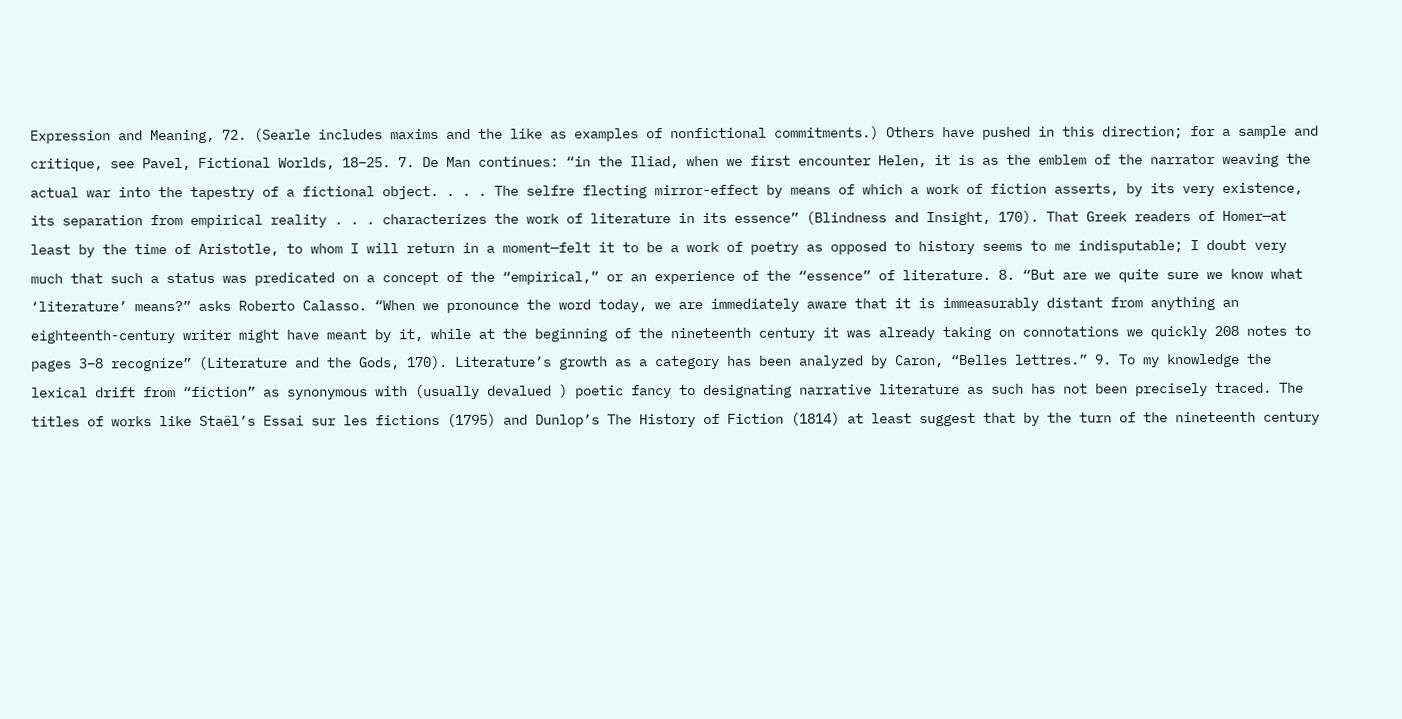Expression and Meaning, 72. (Searle includes maxims and the like as examples of nonfictional commitments.) Others have pushed in this direction; for a sample and critique, see Pavel, Fictional Worlds, 18–25. 7. De Man continues: “in the Iliad, when we first encounter Helen, it is as the emblem of the narrator weaving the actual war into the tapestry of a fictional object. . . . The selfre flecting mirror-effect by means of which a work of fiction asserts, by its very existence, its separation from empirical reality . . . characterizes the work of literature in its essence” (Blindness and Insight, 170). That Greek readers of Homer—at least by the time of Aristotle, to whom I will return in a moment—felt it to be a work of poetry as opposed to history seems to me indisputable; I doubt very much that such a status was predicated on a concept of the “empirical,” or an experience of the “essence” of literature. 8. “But are we quite sure we know what ‘literature’ means?” asks Roberto Calasso. “When we pronounce the word today, we are immediately aware that it is immeasurably distant from anything an eighteenth-century writer might have meant by it, while at the beginning of the nineteenth century it was already taking on connotations we quickly 208 notes to pages 3–8 recognize” (Literature and the Gods, 170). Literature’s growth as a category has been analyzed by Caron, “Belles lettres.” 9. To my knowledge the lexical drift from “fiction” as synonymous with (usually devalued ) poetic fancy to designating narrative literature as such has not been precisely traced. The titles of works like Staël’s Essai sur les fictions (1795) and Dunlop’s The History of Fiction (1814) at least suggest that by the turn of the nineteenth century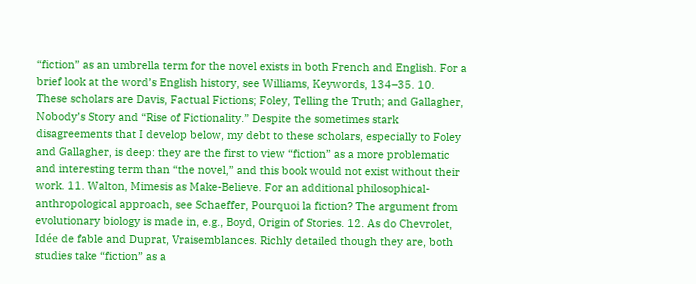“fiction” as an umbrella term for the novel exists in both French and English. For a brief look at the word’s English history, see Williams, Keywords, 134–35. 10. These scholars are Davis, Factual Fictions; Foley, Telling the Truth; and Gallagher, Nobody’s Story and “Rise of Fictionality.” Despite the sometimes stark disagreements that I develop below, my debt to these scholars, especially to Foley and Gallagher, is deep: they are the first to view “fiction” as a more problematic and interesting term than “the novel,” and this book would not exist without their work. 11. Walton, Mimesis as Make-Believe. For an additional philosophical-anthropological approach, see Schaeffer, Pourquoi la fiction? The argument from evolutionary biology is made in, e.g., Boyd, Origin of Stories. 12. As do Chevrolet, Idée de fable and Duprat, Vraisemblances. Richly detailed though they are, both studies take “fiction” as a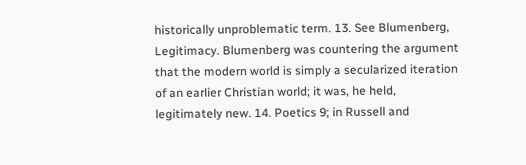historically unproblematic term. 13. See Blumenberg, Legitimacy. Blumenberg was countering the argument that the modern world is simply a secularized iteration of an earlier Christian world; it was, he held, legitimately new. 14. Poetics 9; in Russell and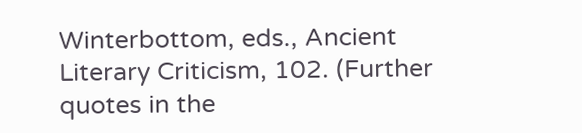Winterbottom, eds., Ancient Literary Criticism, 102. (Further quotes in the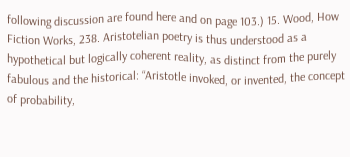following discussion are found here and on page 103.) 15. Wood, How Fiction Works, 238. Aristotelian poetry is thus understood as a hypothetical but logically coherent reality, as distinct from the purely fabulous and the historical: “Aristotle invoked, or invented, the concept of probability,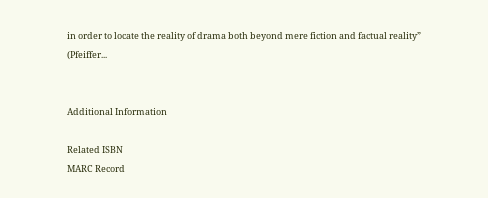in order to locate the reality of drama both beyond mere fiction and factual reality” (Pfeiffer...


Additional Information

Related ISBN
MARC Record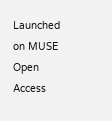Launched on MUSE
Open Access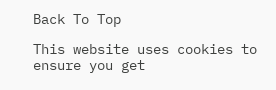Back To Top

This website uses cookies to ensure you get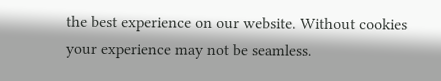the best experience on our website. Without cookies your experience may not be seamless.